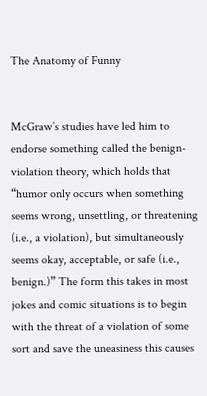The Anatomy of Funny


McGraw’s studies have led him to endorse something called the benign-violation theory, which holds that “humor only occurs when something seems wrong, unsettling, or threatening (i.e., a violation), but simultaneously seems okay, acceptable, or safe (i.e., benign.)” The form this takes in most jokes and comic situations is to begin with the threat of a violation of some sort and save the uneasiness this causes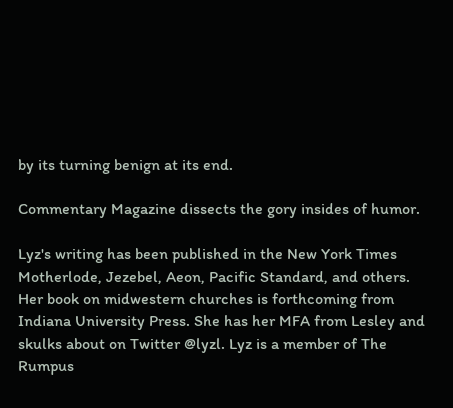by its turning benign at its end.

Commentary Magazine dissects the gory insides of humor.

Lyz's writing has been published in the New York Times Motherlode, Jezebel, Aeon, Pacific Standard, and others. Her book on midwestern churches is forthcoming from Indiana University Press. She has her MFA from Lesley and skulks about on Twitter @lyzl. Lyz is a member of The Rumpus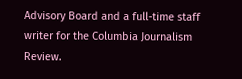Advisory Board and a full-time staff writer for the Columbia Journalism Review.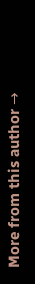More from this author →